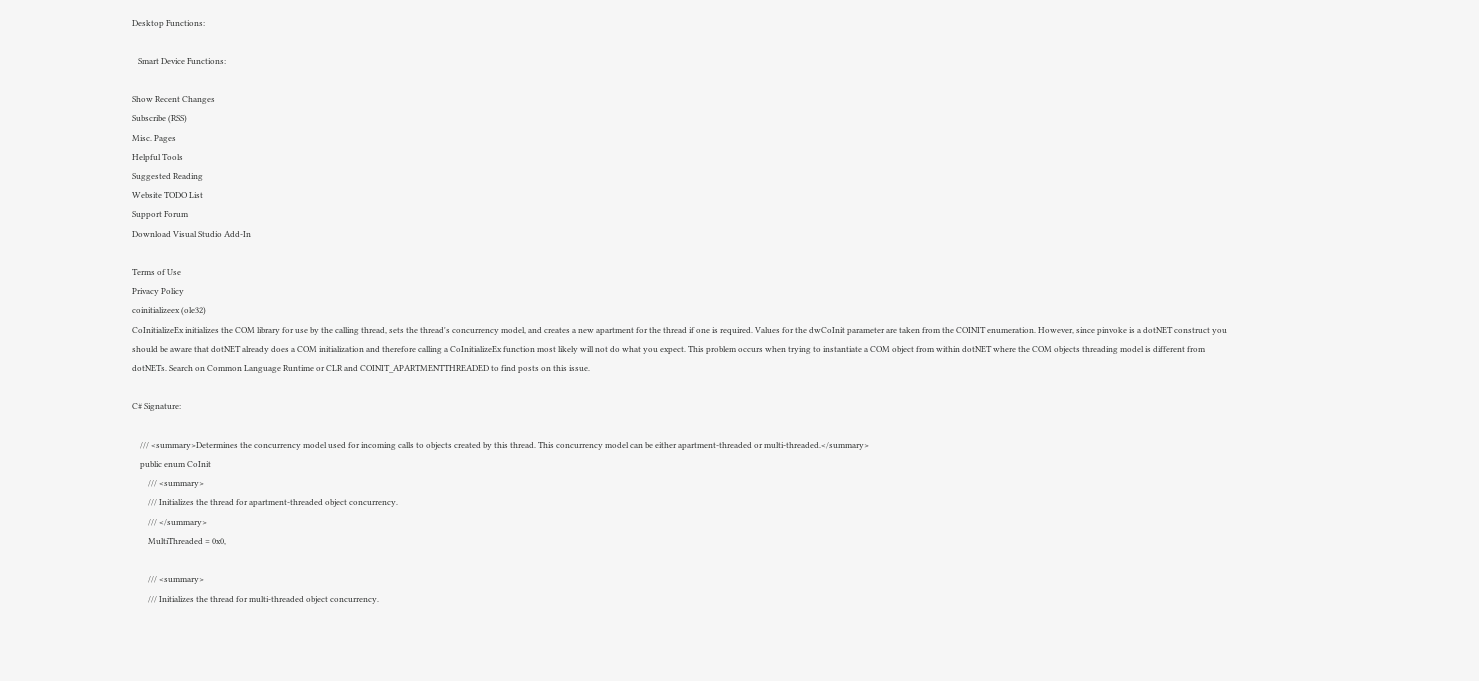Desktop Functions:

   Smart Device Functions:

Show Recent Changes
Subscribe (RSS)
Misc. Pages
Helpful Tools
Suggested Reading
Website TODO List
Support Forum
Download Visual Studio Add-In

Terms of Use
Privacy Policy
coinitializeex (ole32)
CoInitializeEx initializes the COM library for use by the calling thread, sets the thread's concurrency model, and creates a new apartment for the thread if one is required. Values for the dwCoInit parameter are taken from the COINIT enumeration. However, since pinvoke is a dotNET construct you should be aware that dotNET already does a COM initialization and therefore calling a CoInitializeEx function most likely will not do what you expect. This problem occurs when trying to instantiate a COM object from within dotNET where the COM objects threading model is different from dotNETs. Search on Common Language Runtime or CLR and COINIT_APARTMENTTHREADED to find posts on this issue.

C# Signature:

    /// <summary>Determines the concurrency model used for incoming calls to objects created by this thread. This concurrency model can be either apartment-threaded or multi-threaded.</summary>
    public enum CoInit
        /// <summary>
        /// Initializes the thread for apartment-threaded object concurrency.
        /// </summary>
        MultiThreaded = 0x0,

        /// <summary>
        /// Initializes the thread for multi-threaded object concurrency.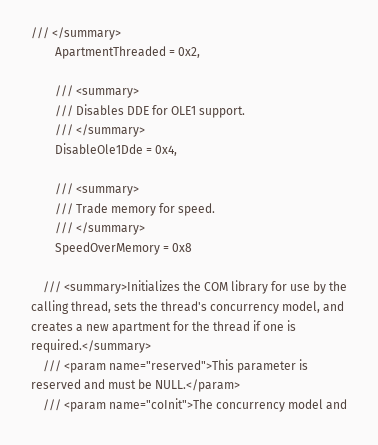/// </summary>
        ApartmentThreaded = 0x2,

        /// <summary>
        /// Disables DDE for OLE1 support.
        /// </summary>
        DisableOle1Dde = 0x4,

        /// <summary>
        /// Trade memory for speed.
        /// </summary>
        SpeedOverMemory = 0x8

    /// <summary>Initializes the COM library for use by the calling thread, sets the thread's concurrency model, and creates a new apartment for the thread if one is required.</summary>
    /// <param name="reserved">This parameter is reserved and must be NULL.</param>
    /// <param name="coInit">The concurrency model and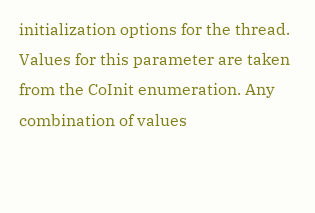initialization options for the thread. Values for this parameter are taken from the CoInit enumeration. Any combination of values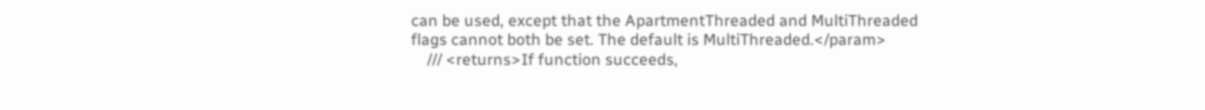can be used, except that the ApartmentThreaded and MultiThreaded flags cannot both be set. The default is MultiThreaded.</param>
    /// <returns>If function succeeds,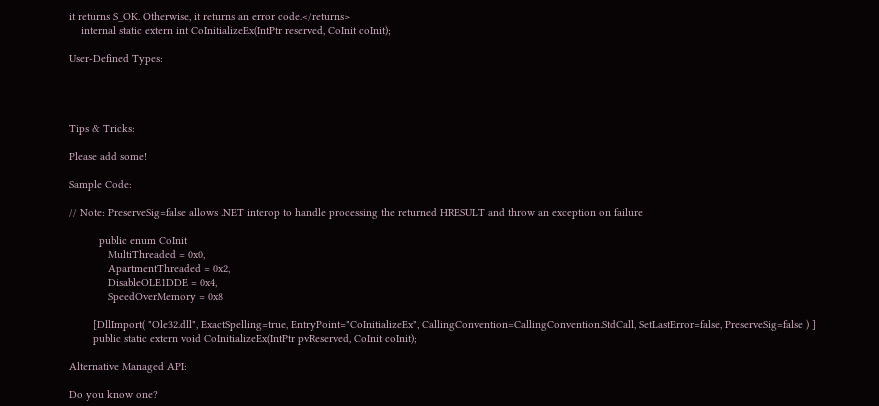it returns S_OK. Otherwise, it returns an error code.</returns>
    internal static extern int CoInitializeEx(IntPtr reserved, CoInit coInit);

User-Defined Types:




Tips & Tricks:

Please add some!

Sample Code:

// Note: PreserveSig=false allows .NET interop to handle processing the returned HRESULT and throw an exception on failure

          public enum CoInit
             MultiThreaded = 0x0,
             ApartmentThreaded = 0x2,
             DisableOLE1DDE = 0x4,
             SpeedOverMemory = 0x8

        [DllImport( "Ole32.dll", ExactSpelling=true, EntryPoint="CoInitializeEx", CallingConvention=CallingConvention.StdCall, SetLastError=false, PreserveSig=false ) ]
        public static extern void CoInitializeEx(IntPtr pvReserved, CoInit coInit);

Alternative Managed API:

Do you know one?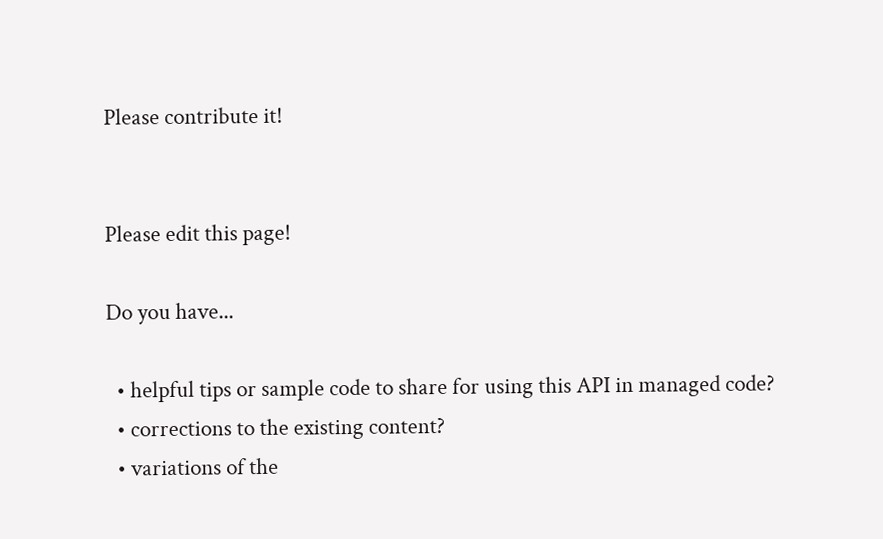Please contribute it!


Please edit this page!

Do you have...

  • helpful tips or sample code to share for using this API in managed code?
  • corrections to the existing content?
  • variations of the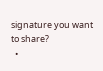signature you want to share?
  •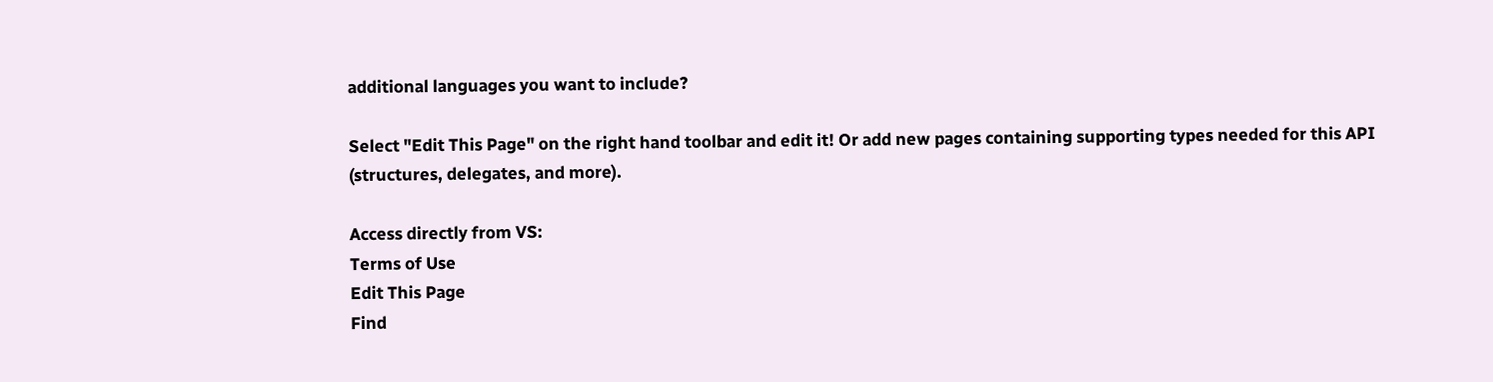additional languages you want to include?

Select "Edit This Page" on the right hand toolbar and edit it! Or add new pages containing supporting types needed for this API (structures, delegates, and more).

Access directly from VS:
Terms of Use
Edit This Page
Find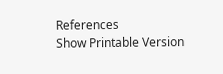References
Show Printable Version